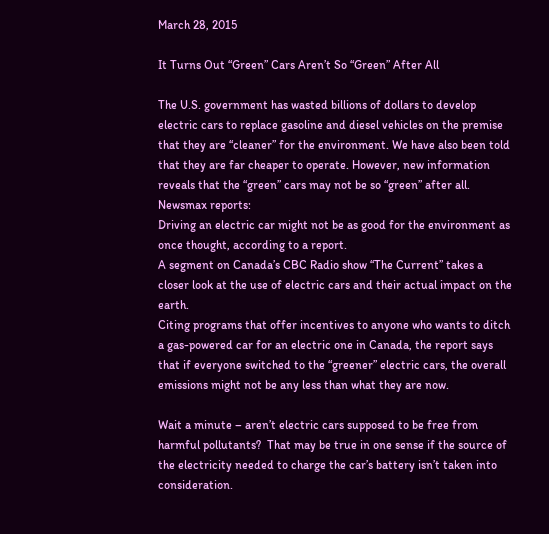March 28, 2015

It Turns Out “Green” Cars Aren’t So “Green” After All

The U.S. government has wasted billions of dollars to develop electric cars to replace gasoline and diesel vehicles on the premise that they are “cleaner” for the environment. We have also been told that they are far cheaper to operate. However, new information reveals that the “green” cars may not be so “green” after all.
Newsmax reports:
Driving an electric car might not be as good for the environment as once thought, according to a report.
A segment on Canada’s CBC Radio show “The Current” takes a closer look at the use of electric cars and their actual impact on the earth.
Citing programs that offer incentives to anyone who wants to ditch a gas-powered car for an electric one in Canada, the report says that if everyone switched to the “greener” electric cars, the overall emissions might not be any less than what they are now.

Wait a minute – aren’t electric cars supposed to be free from harmful pollutants?  That may be true in one sense if the source of the electricity needed to charge the car’s battery isn’t taken into consideration.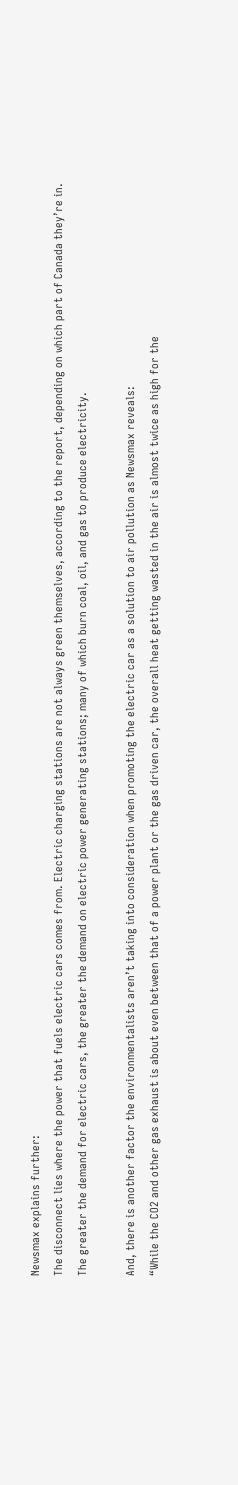Newsmax explains further:
The disconnect lies where the power that fuels electric cars comes from. Electric charging stations are not always green themselves, according to the report, depending on which part of Canada they’re in.
The greater the demand for electric cars, the greater the demand on electric power generating stations; many of which burn coal, oil, and gas to produce electricity.

And, there is another factor the environmentalists aren’t taking into consideration when promoting the electric car as a solution to air pollution as Newsmax reveals:
“While the CO2 and other gas exhaust is about even between that of a power plant or the gas driven car, the overall heat getting wasted in the air is almost twice as high for the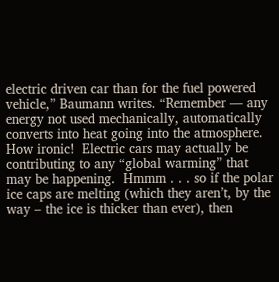electric driven car than for the fuel powered vehicle,” Baumann writes. “Remember — any energy not used mechanically, automatically converts into heat going into the atmosphere.
How ironic!  Electric cars may actually be contributing to any “global warming” that may be happening.  Hmmm . . . so if the polar ice caps are melting (which they aren’t, by the way – the ice is thicker than ever), then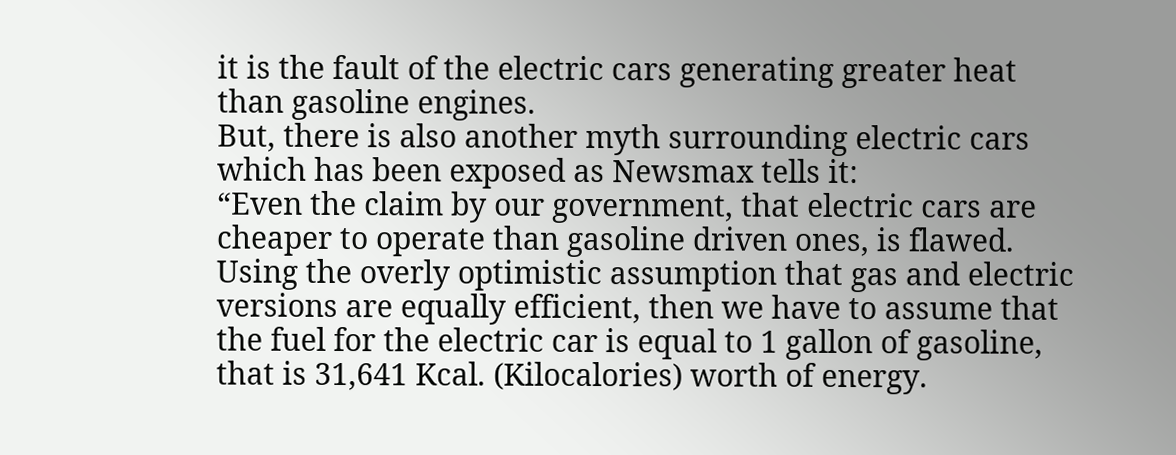it is the fault of the electric cars generating greater heat than gasoline engines.
But, there is also another myth surrounding electric cars which has been exposed as Newsmax tells it:
“Even the claim by our government, that electric cars are cheaper to operate than gasoline driven ones, is flawed. Using the overly optimistic assumption that gas and electric versions are equally efficient, then we have to assume that the fuel for the electric car is equal to 1 gallon of gasoline, that is 31,641 Kcal. (Kilocalories) worth of energy.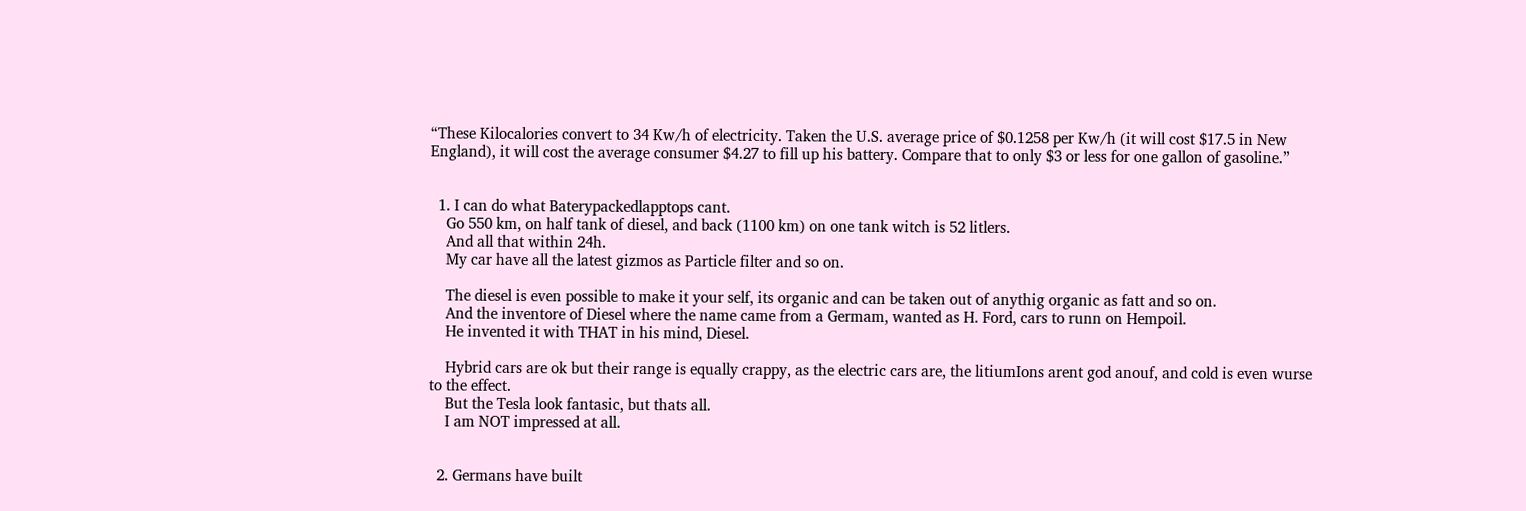“These Kilocalories convert to 34 Kw/h of electricity. Taken the U.S. average price of $0.1258 per Kw/h (it will cost $17.5 in New England), it will cost the average consumer $4.27 to fill up his battery. Compare that to only $3 or less for one gallon of gasoline.”


  1. I can do what Baterypackedlapptops cant.
    Go 550 km, on half tank of diesel, and back (1100 km) on one tank witch is 52 litlers.
    And all that within 24h.
    My car have all the latest gizmos as Particle filter and so on.

    The diesel is even possible to make it your self, its organic and can be taken out of anythig organic as fatt and so on.
    And the inventore of Diesel where the name came from a Germam, wanted as H. Ford, cars to runn on Hempoil.
    He invented it with THAT in his mind, Diesel.

    Hybrid cars are ok but their range is equally crappy, as the electric cars are, the litiumIons arent god anouf, and cold is even wurse to the effect.
    But the Tesla look fantasic, but thats all.
    I am NOT impressed at all.


  2. Germans have built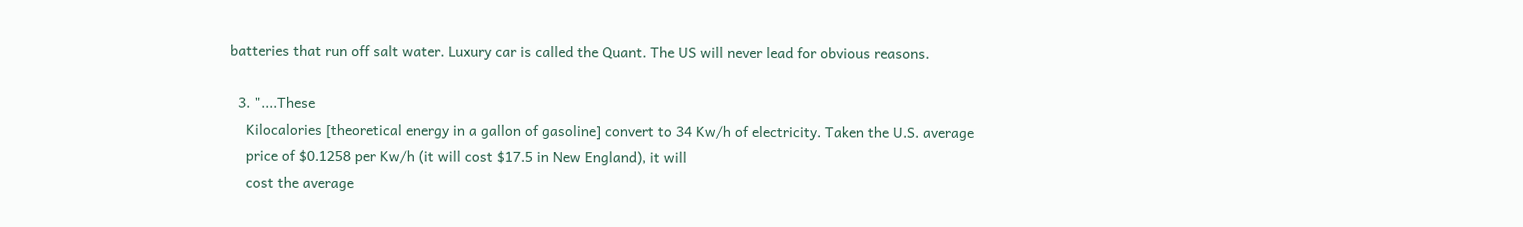batteries that run off salt water. Luxury car is called the Quant. The US will never lead for obvious reasons.

  3. "....These
    Kilocalories [theoretical energy in a gallon of gasoline] convert to 34 Kw/h of electricity. Taken the U.S. average
    price of $0.1258 per Kw/h (it will cost $17.5 in New England), it will
    cost the average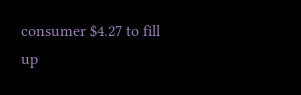consumer $4.27 to fill up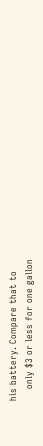his battery. Compare that to
    only $3 or less for one gallon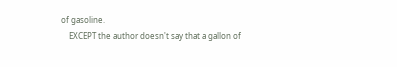of gasoline.
    EXCEPT the author doesn't say that a gallon of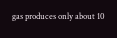gas produces only about 10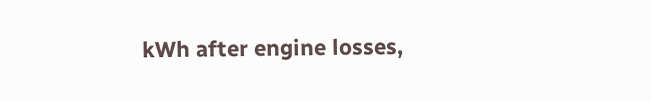kWh after engine losses,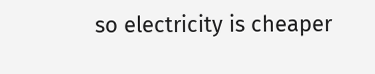so electricity is cheaper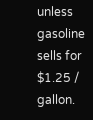unless gasoline sells for $1.25 / gallon.